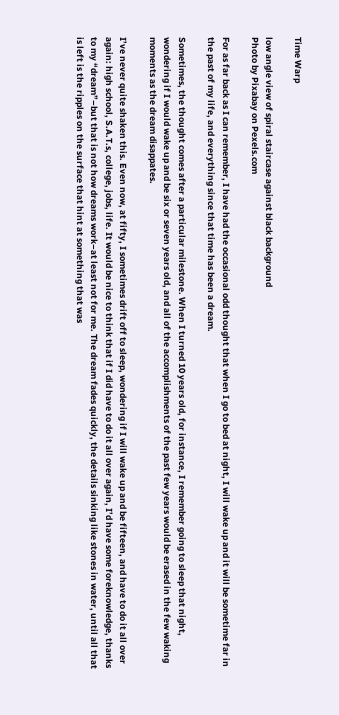Time Warp

low angle view of spiral staircase against black background
Photo by Pixabay on Pexels.com

For as far back as I can remember, I have had the occasional odd thought that when I go to bed at night, I will wake up and it will be sometime far in the past of my life, and everything since that time has been a dream.

Sometimes, the thought comes after a particular milestone. When I turned 10 years old, for instance, I remember going to sleep that night, wondering if I would wake up and be six or seven years old, and all of the accomplishments of the past few years would be erased in the few waking moments as the dream disappates.

I’ve never quite shaken this. Even now, at fifty, I sometimes drift off to sleep, wondering if I will wake up and be fifteen, and have to do it all over again: high school, S.A.T.s, college, jobs, life. It would be nice to think that if I did have to do it all over again, I’d have some foreknowledge, thanks to my “dream”–but that is not how dreams work–at least not for me. The dream fades quickly, the details sinking like stones in water, until all that is left is the ripples on the surface that hint at something that was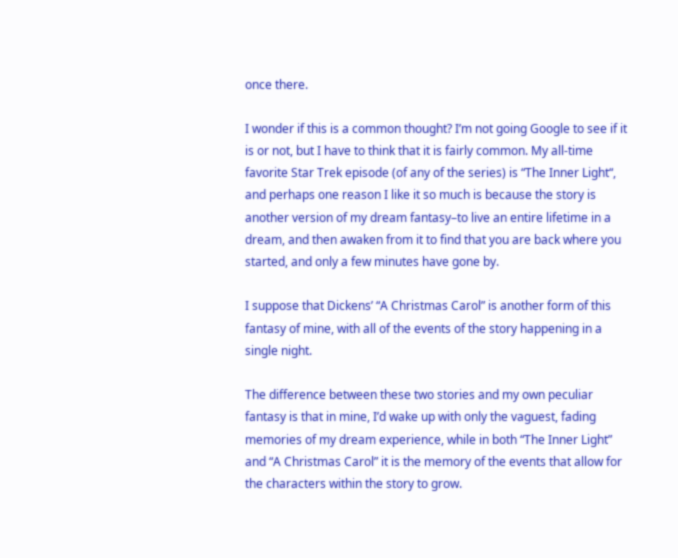once there.

I wonder if this is a common thought? I’m not going Google to see if it is or not, but I have to think that it is fairly common. My all-time favorite Star Trek episode (of any of the series) is “The Inner Light“, and perhaps one reason I like it so much is because the story is another version of my dream fantasy–to live an entire lifetime in a dream, and then awaken from it to find that you are back where you started, and only a few minutes have gone by.

I suppose that Dickens’ “A Christmas Carol” is another form of this fantasy of mine, with all of the events of the story happening in a single night.

The difference between these two stories and my own peculiar fantasy is that in mine, I’d wake up with only the vaguest, fading memories of my dream experience, while in both “The Inner Light” and “A Christmas Carol” it is the memory of the events that allow for the characters within the story to grow.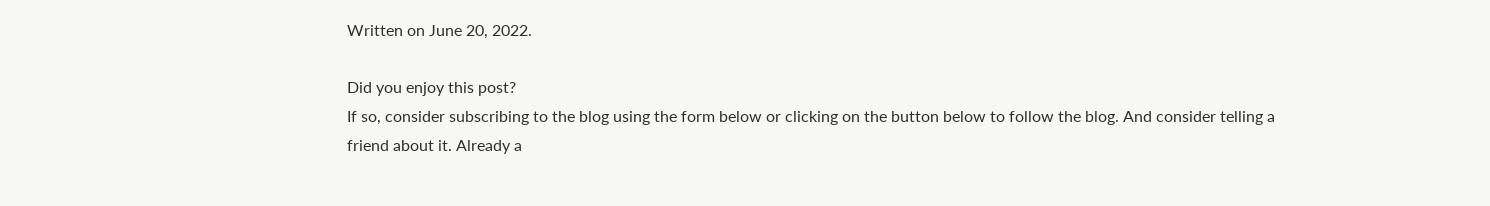Written on June 20, 2022.

Did you enjoy this post?
If so, consider subscribing to the blog using the form below or clicking on the button below to follow the blog. And consider telling a friend about it. Already a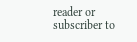reader or subscriber to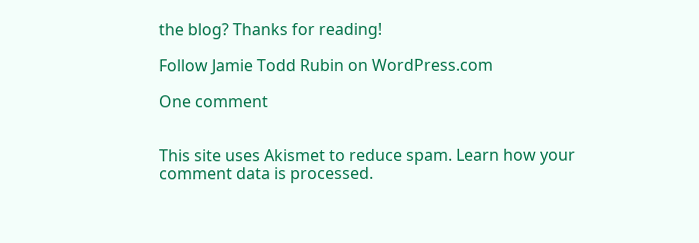the blog? Thanks for reading!

Follow Jamie Todd Rubin on WordPress.com

One comment


This site uses Akismet to reduce spam. Learn how your comment data is processed.